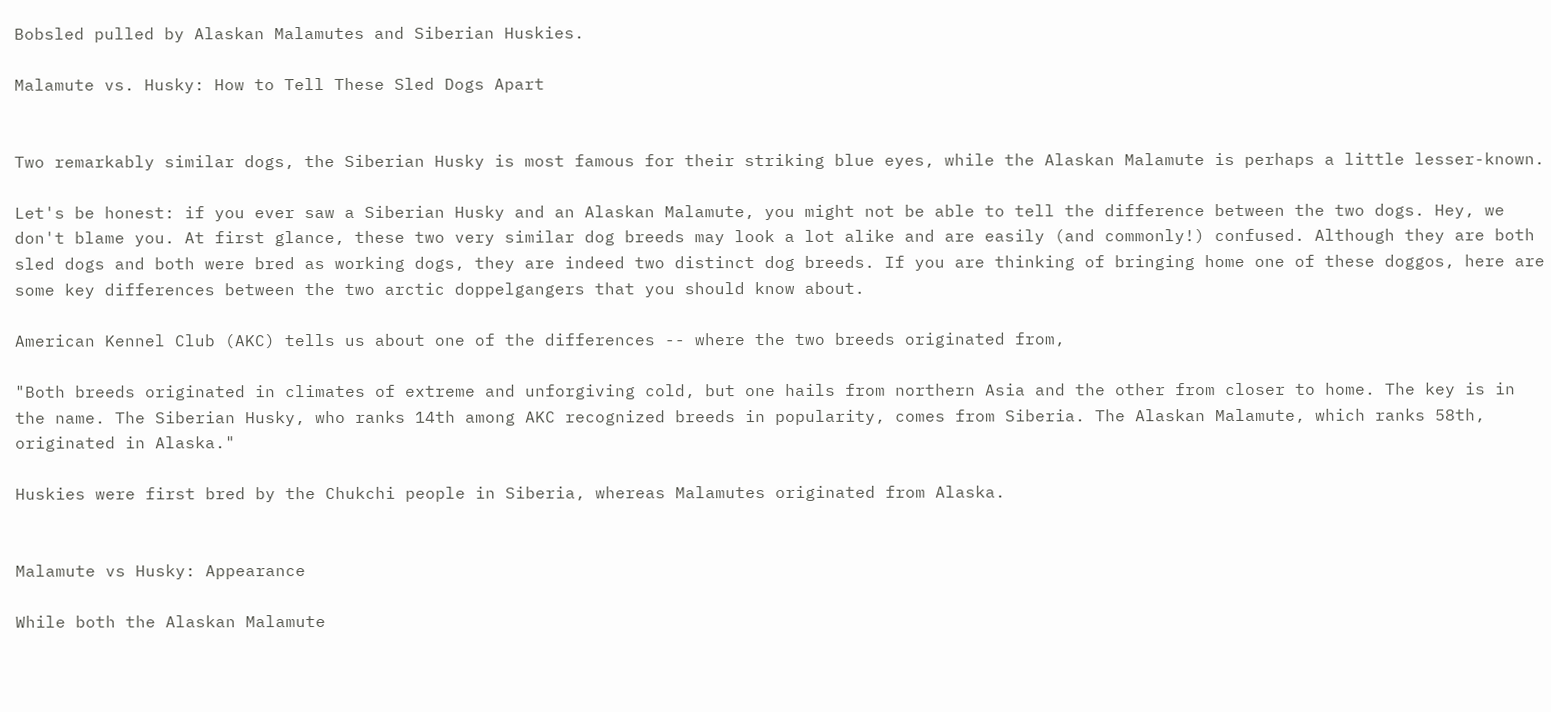Bobsled pulled by Alaskan Malamutes and Siberian Huskies.

Malamute vs. Husky: How to Tell These Sled Dogs Apart


Two remarkably similar dogs, the Siberian Husky is most famous for their striking blue eyes, while the Alaskan Malamute is perhaps a little lesser-known.

Let's be honest: if you ever saw a Siberian Husky and an Alaskan Malamute, you might not be able to tell the difference between the two dogs. Hey, we don't blame you. At first glance, these two very similar dog breeds may look a lot alike and are easily (and commonly!) confused. Although they are both sled dogs and both were bred as working dogs, they are indeed two distinct dog breeds. If you are thinking of bringing home one of these doggos, here are some key differences between the two arctic doppelgangers that you should know about.

American Kennel Club (AKC) tells us about one of the differences -- where the two breeds originated from,

"Both breeds originated in climates of extreme and unforgiving cold, but one hails from northern Asia and the other from closer to home. The key is in the name. The Siberian Husky, who ranks 14th among AKC recognized breeds in popularity, comes from Siberia. The Alaskan Malamute, which ranks 58th, originated in Alaska."

Huskies were first bred by the Chukchi people in Siberia, whereas Malamutes originated from Alaska.


Malamute vs Husky: Appearance

While both the Alaskan Malamute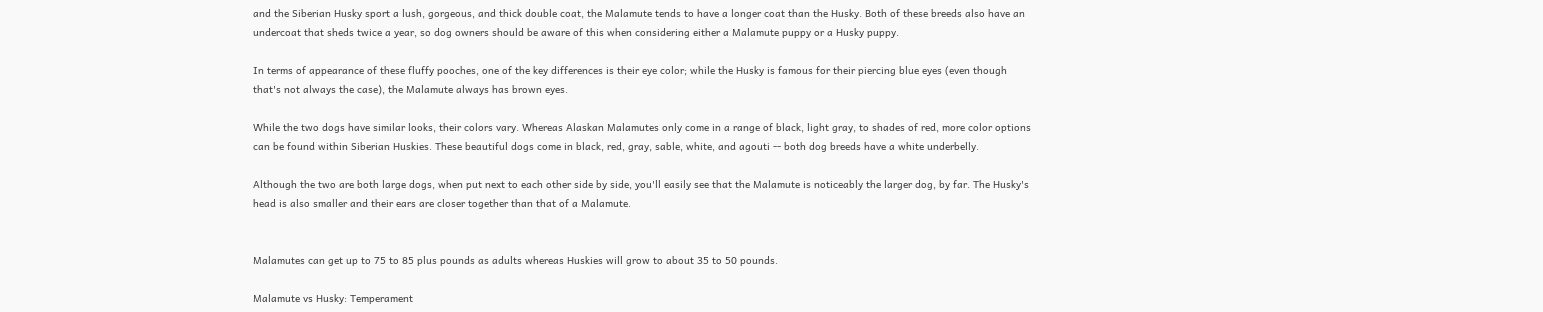and the Siberian Husky sport a lush, gorgeous, and thick double coat, the Malamute tends to have a longer coat than the Husky. Both of these breeds also have an undercoat that sheds twice a year, so dog owners should be aware of this when considering either a Malamute puppy or a Husky puppy.

In terms of appearance of these fluffy pooches, one of the key differences is their eye color; while the Husky is famous for their piercing blue eyes (even though that's not always the case), the Malamute always has brown eyes.

While the two dogs have similar looks, their colors vary. Whereas Alaskan Malamutes only come in a range of black, light gray, to shades of red, more color options can be found within Siberian Huskies. These beautiful dogs come in black, red, gray, sable, white, and agouti -- both dog breeds have a white underbelly.

Although the two are both large dogs, when put next to each other side by side, you'll easily see that the Malamute is noticeably the larger dog, by far. The Husky's head is also smaller and their ears are closer together than that of a Malamute.


Malamutes can get up to 75 to 85 plus pounds as adults whereas Huskies will grow to about 35 to 50 pounds.

Malamute vs Husky: Temperament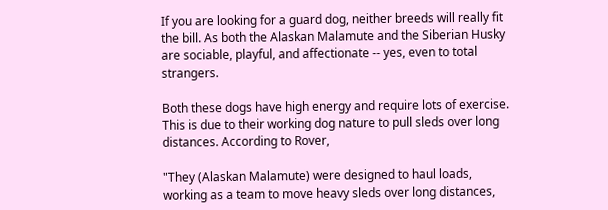If you are looking for a guard dog, neither breeds will really fit the bill. As both the Alaskan Malamute and the Siberian Husky are sociable, playful, and affectionate -- yes, even to total strangers.

Both these dogs have high energy and require lots of exercise. This is due to their working dog nature to pull sleds over long distances. According to Rover,

"They (Alaskan Malamute) were designed to haul loads, working as a team to move heavy sleds over long distances,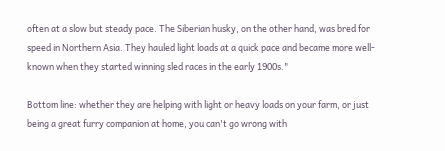often at a slow but steady pace. The Siberian husky, on the other hand, was bred for speed in Northern Asia. They hauled light loads at a quick pace and became more well-known when they started winning sled races in the early 1900s."

Bottom line: whether they are helping with light or heavy loads on your farm, or just being a great furry companion at home, you can't go wrong with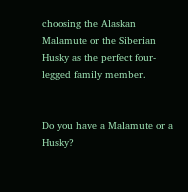choosing the Alaskan Malamute or the Siberian Husky as the perfect four-legged family member.


Do you have a Malamute or a Husky?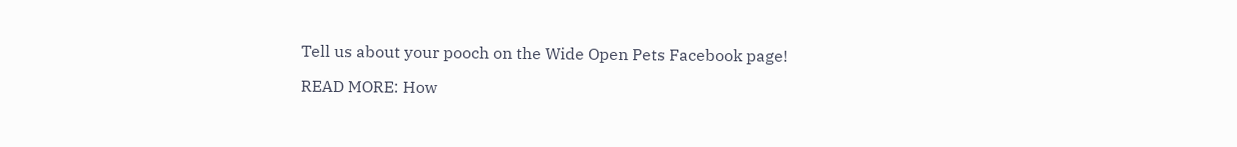Tell us about your pooch on the Wide Open Pets Facebook page!

READ MORE: How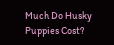Much Do Husky Puppies Cost?